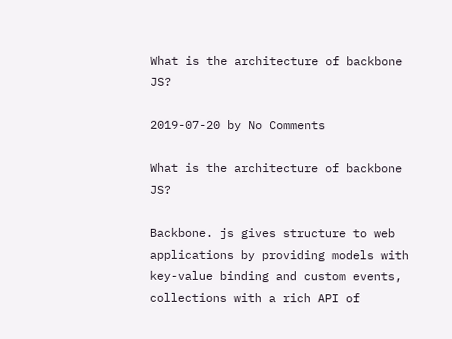What is the architecture of backbone JS?

2019-07-20 by No Comments

What is the architecture of backbone JS?

Backbone. js gives structure to web applications by providing models with key-value binding and custom events, collections with a rich API of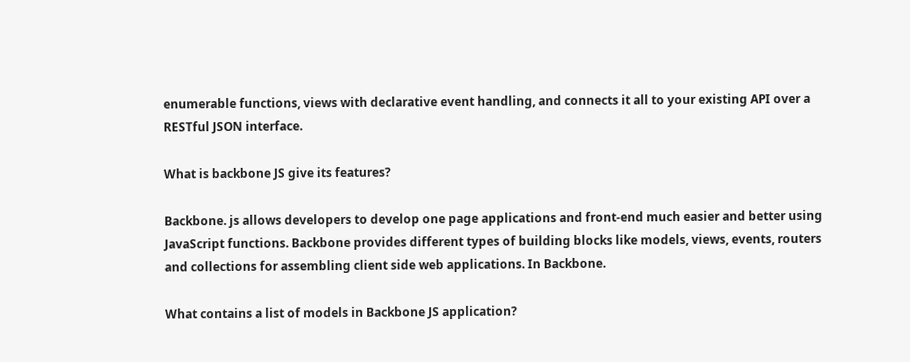enumerable functions, views with declarative event handling, and connects it all to your existing API over a RESTful JSON interface.

What is backbone JS give its features?

Backbone. js allows developers to develop one page applications and front-end much easier and better using JavaScript functions. Backbone provides different types of building blocks like models, views, events, routers and collections for assembling client side web applications. In Backbone.

What contains a list of models in Backbone JS application?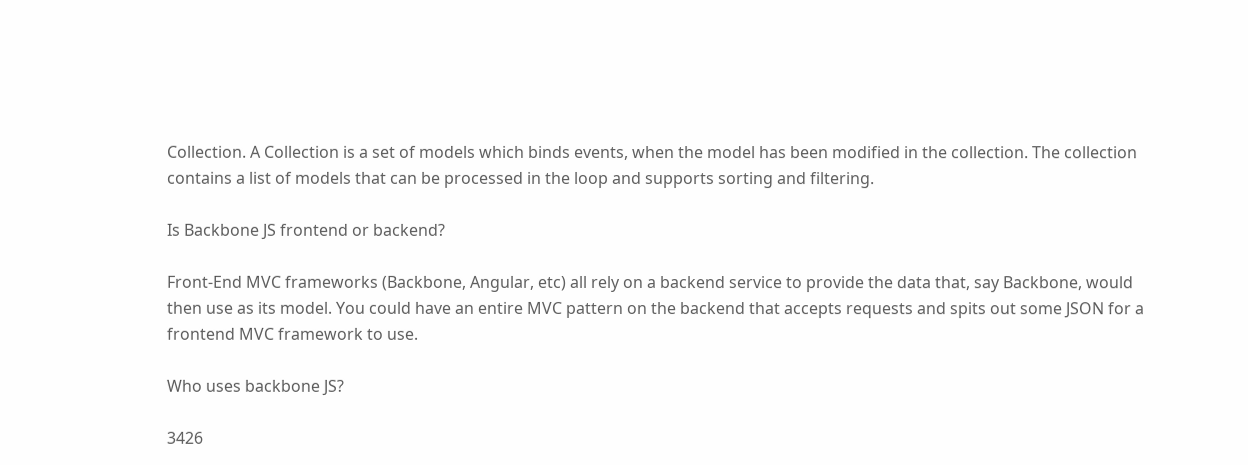Collection. A Collection is a set of models which binds events, when the model has been modified in the collection. The collection contains a list of models that can be processed in the loop and supports sorting and filtering.

Is Backbone JS frontend or backend?

Front-End MVC frameworks (Backbone, Angular, etc) all rely on a backend service to provide the data that, say Backbone, would then use as its model. You could have an entire MVC pattern on the backend that accepts requests and spits out some JSON for a frontend MVC framework to use.

Who uses backbone JS?

3426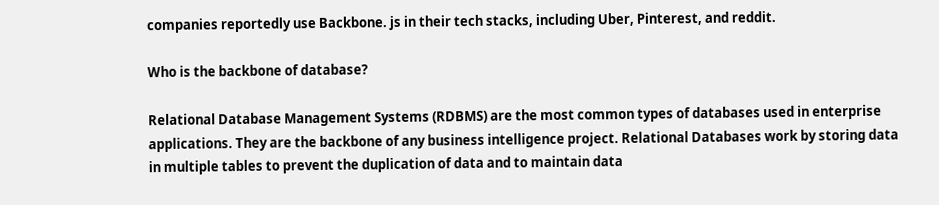companies reportedly use Backbone. js in their tech stacks, including Uber, Pinterest, and reddit.

Who is the backbone of database?

Relational Database Management Systems (RDBMS) are the most common types of databases used in enterprise applications. They are the backbone of any business intelligence project. Relational Databases work by storing data in multiple tables to prevent the duplication of data and to maintain data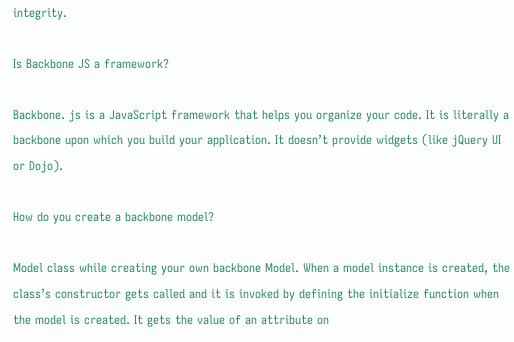integrity.

Is Backbone JS a framework?

Backbone. js is a JavaScript framework that helps you organize your code. It is literally a backbone upon which you build your application. It doesn’t provide widgets (like jQuery UI or Dojo).

How do you create a backbone model?

Model class while creating your own backbone Model. When a model instance is created, the class’s constructor gets called and it is invoked by defining the initialize function when the model is created. It gets the value of an attribute on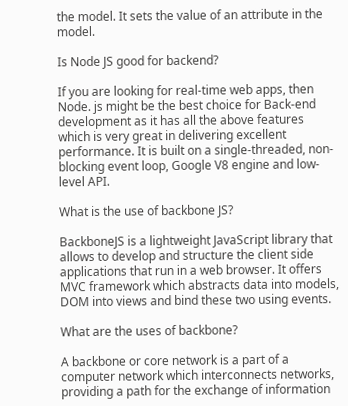the model. It sets the value of an attribute in the model.

Is Node JS good for backend?

If you are looking for real-time web apps, then Node. js might be the best choice for Back-end development as it has all the above features which is very great in delivering excellent performance. It is built on a single-threaded, non-blocking event loop, Google V8 engine and low-level API.

What is the use of backbone JS?

BackboneJS is a lightweight JavaScript library that allows to develop and structure the client side applications that run in a web browser. It offers MVC framework which abstracts data into models, DOM into views and bind these two using events.

What are the uses of backbone?

A backbone or core network is a part of a computer network which interconnects networks, providing a path for the exchange of information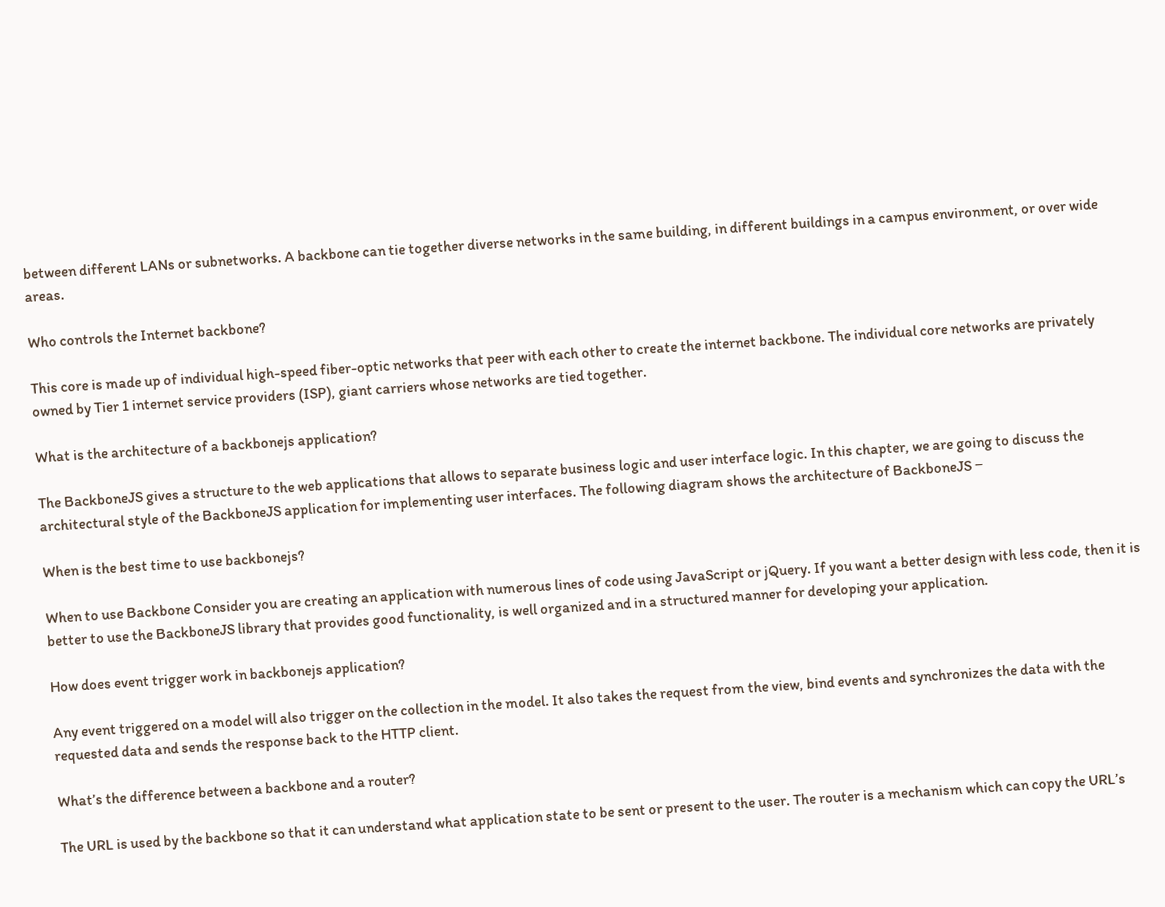between different LANs or subnetworks. A backbone can tie together diverse networks in the same building, in different buildings in a campus environment, or over wide areas.

Who controls the Internet backbone?

This core is made up of individual high-speed fiber-optic networks that peer with each other to create the internet backbone. The individual core networks are privately owned by Tier 1 internet service providers (ISP), giant carriers whose networks are tied together.

What is the architecture of a backbonejs application?

The BackboneJS gives a structure to the web applications that allows to separate business logic and user interface logic. In this chapter, we are going to discuss the architectural style of the BackboneJS application for implementing user interfaces. The following diagram shows the architecture of BackboneJS −

When is the best time to use backbonejs?

When to use Backbone Consider you are creating an application with numerous lines of code using JavaScript or jQuery. If you want a better design with less code, then it is better to use the BackboneJS library that provides good functionality, is well organized and in a structured manner for developing your application.

How does event trigger work in backbonejs application?

Any event triggered on a model will also trigger on the collection in the model. It also takes the request from the view, bind events and synchronizes the data with the requested data and sends the response back to the HTTP client.

What’s the difference between a backbone and a router?

The URL is used by the backbone so that it can understand what application state to be sent or present to the user. The router is a mechanism which can copy the URL’s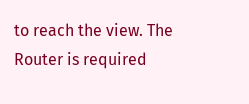to reach the view. The Router is required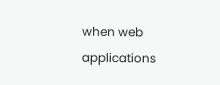when web applications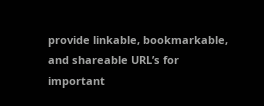provide linkable, bookmarkable, and shareable URL’s for important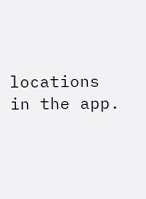locations in the app.